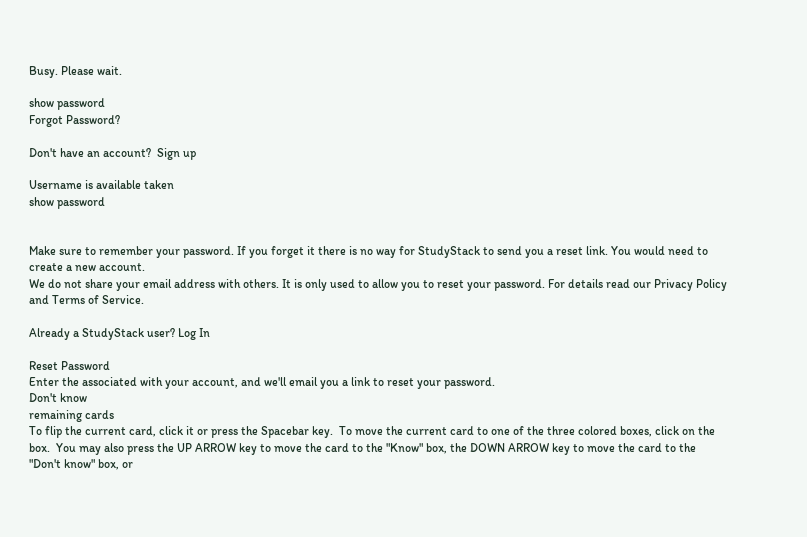Busy. Please wait.

show password
Forgot Password?

Don't have an account?  Sign up

Username is available taken
show password


Make sure to remember your password. If you forget it there is no way for StudyStack to send you a reset link. You would need to create a new account.
We do not share your email address with others. It is only used to allow you to reset your password. For details read our Privacy Policy and Terms of Service.

Already a StudyStack user? Log In

Reset Password
Enter the associated with your account, and we'll email you a link to reset your password.
Don't know
remaining cards
To flip the current card, click it or press the Spacebar key.  To move the current card to one of the three colored boxes, click on the box.  You may also press the UP ARROW key to move the card to the "Know" box, the DOWN ARROW key to move the card to the "Don't know" box, or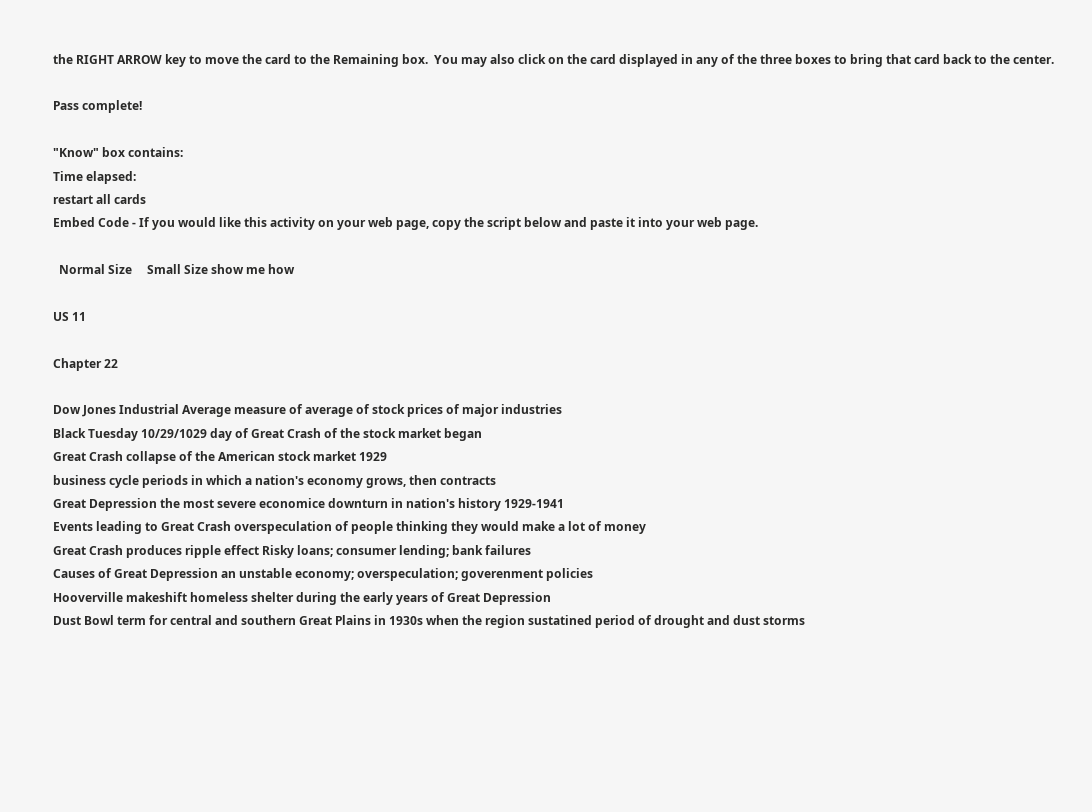the RIGHT ARROW key to move the card to the Remaining box.  You may also click on the card displayed in any of the three boxes to bring that card back to the center.

Pass complete!

"Know" box contains:
Time elapsed:
restart all cards
Embed Code - If you would like this activity on your web page, copy the script below and paste it into your web page.

  Normal Size     Small Size show me how

US 11

Chapter 22

Dow Jones Industrial Average measure of average of stock prices of major industries
Black Tuesday 10/29/1029 day of Great Crash of the stock market began
Great Crash collapse of the American stock market 1929
business cycle periods in which a nation's economy grows, then contracts
Great Depression the most severe economice downturn in nation's history 1929-1941
Events leading to Great Crash overspeculation of people thinking they would make a lot of money
Great Crash produces ripple effect Risky loans; consumer lending; bank failures
Causes of Great Depression an unstable economy; overspeculation; goverenment policies
Hooverville makeshift homeless shelter during the early years of Great Depression
Dust Bowl term for central and southern Great Plains in 1930s when the region sustatined period of drought and dust storms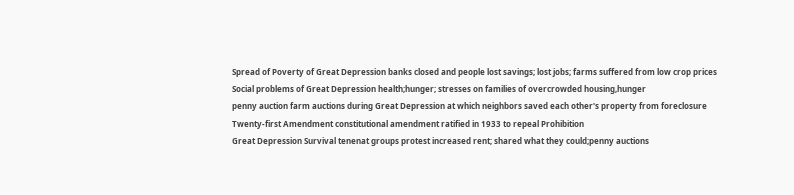Spread of Poverty of Great Depression banks closed and people lost savings; lost jobs; farms suffered from low crop prices
Social problems of Great Depression health;hunger; stresses on families of overcrowded housing,hunger
penny auction farm auctions during Great Depression at which neighbors saved each other's property from foreclosure
Twenty-first Amendment constitutional amendment ratified in 1933 to repeal Prohibition
Great Depression Survival tenenat groups protest increased rent; shared what they could;penny auctions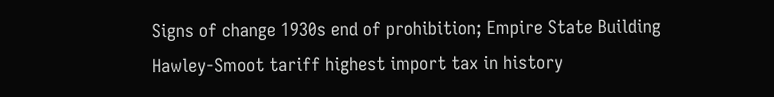Signs of change 1930s end of prohibition; Empire State Building
Hawley-Smoot tariff highest import tax in history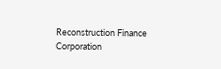Reconstruction Finance Corporation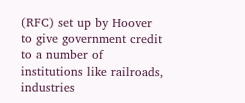(RFC) set up by Hoover to give government credit to a number of institutions like railroads, industries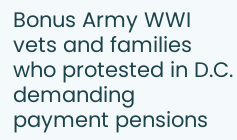Bonus Army WWI vets and families who protested in D.C. demanding payment pensions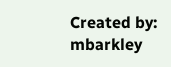Created by: mbarkley